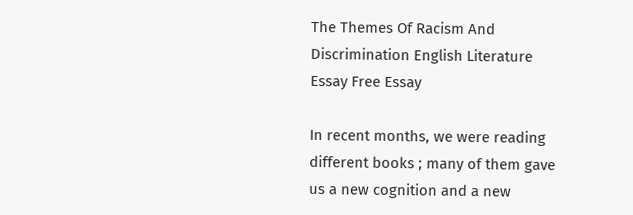The Themes Of Racism And Discrimination English Literature Essay Free Essay

In recent months, we were reading different books ; many of them gave us a new cognition and a new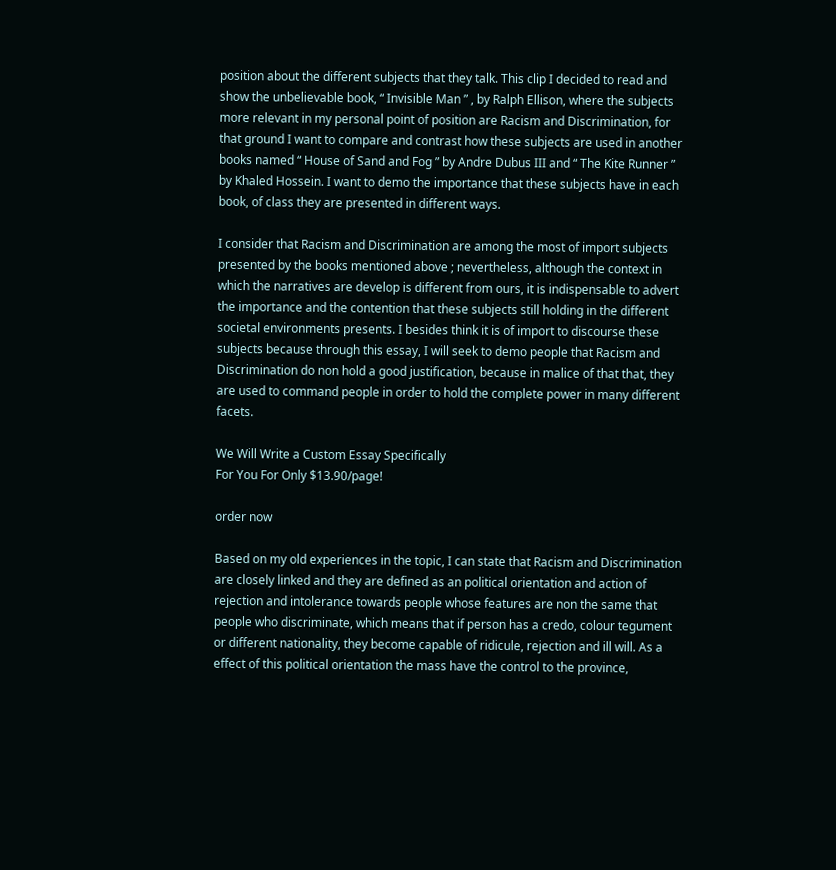position about the different subjects that they talk. This clip I decided to read and show the unbelievable book, “ Invisible Man ” , by Ralph Ellison, where the subjects more relevant in my personal point of position are Racism and Discrimination, for that ground I want to compare and contrast how these subjects are used in another books named “ House of Sand and Fog ” by Andre Dubus III and “ The Kite Runner ” by Khaled Hossein. I want to demo the importance that these subjects have in each book, of class they are presented in different ways.

I consider that Racism and Discrimination are among the most of import subjects presented by the books mentioned above ; nevertheless, although the context in which the narratives are develop is different from ours, it is indispensable to advert the importance and the contention that these subjects still holding in the different societal environments presents. I besides think it is of import to discourse these subjects because through this essay, I will seek to demo people that Racism and Discrimination do non hold a good justification, because in malice of that that, they are used to command people in order to hold the complete power in many different facets.

We Will Write a Custom Essay Specifically
For You For Only $13.90/page!

order now

Based on my old experiences in the topic, I can state that Racism and Discrimination are closely linked and they are defined as an political orientation and action of rejection and intolerance towards people whose features are non the same that people who discriminate, which means that if person has a credo, colour tegument or different nationality, they become capable of ridicule, rejection and ill will. As a effect of this political orientation the mass have the control to the province,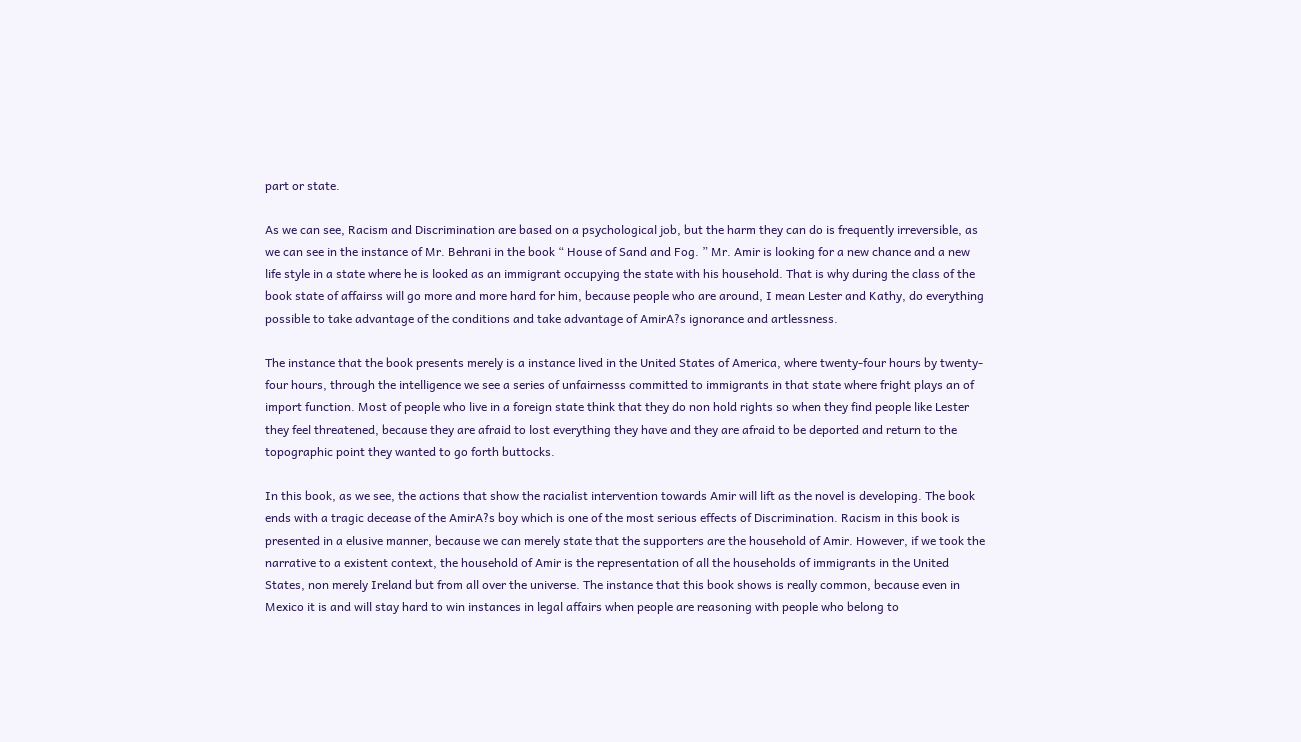part or state.

As we can see, Racism and Discrimination are based on a psychological job, but the harm they can do is frequently irreversible, as we can see in the instance of Mr. Behrani in the book “ House of Sand and Fog. ” Mr. Amir is looking for a new chance and a new life style in a state where he is looked as an immigrant occupying the state with his household. That is why during the class of the book state of affairss will go more and more hard for him, because people who are around, I mean Lester and Kathy, do everything possible to take advantage of the conditions and take advantage of AmirA?s ignorance and artlessness.

The instance that the book presents merely is a instance lived in the United States of America, where twenty-four hours by twenty-four hours, through the intelligence we see a series of unfairnesss committed to immigrants in that state where fright plays an of import function. Most of people who live in a foreign state think that they do non hold rights so when they find people like Lester they feel threatened, because they are afraid to lost everything they have and they are afraid to be deported and return to the topographic point they wanted to go forth buttocks.

In this book, as we see, the actions that show the racialist intervention towards Amir will lift as the novel is developing. The book ends with a tragic decease of the AmirA?s boy which is one of the most serious effects of Discrimination. Racism in this book is presented in a elusive manner, because we can merely state that the supporters are the household of Amir. However, if we took the narrative to a existent context, the household of Amir is the representation of all the households of immigrants in the United States, non merely Ireland but from all over the universe. The instance that this book shows is really common, because even in Mexico it is and will stay hard to win instances in legal affairs when people are reasoning with people who belong to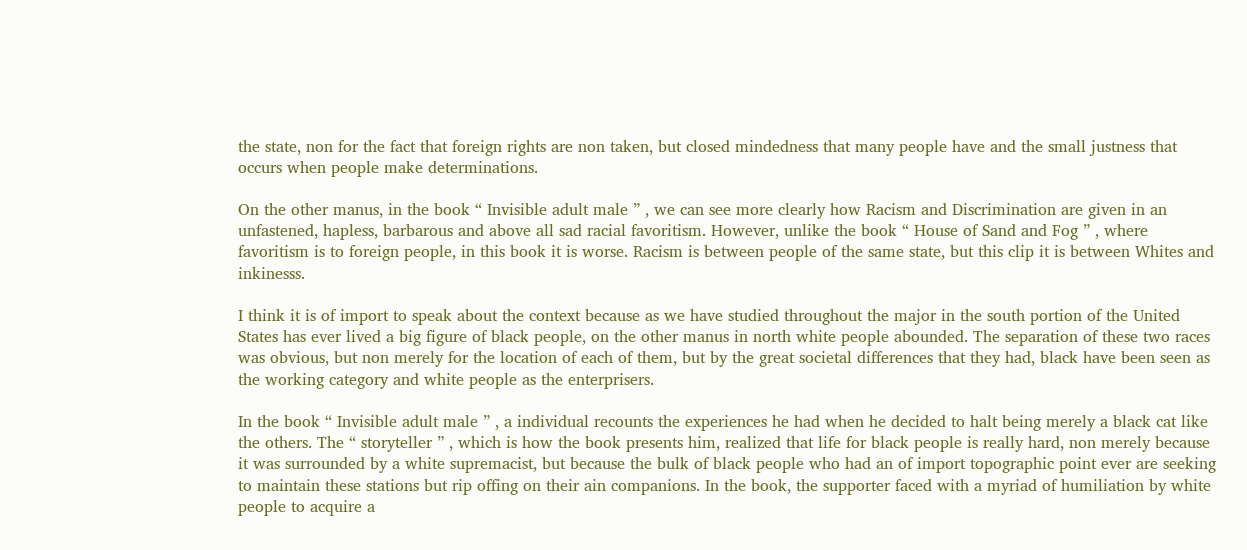the state, non for the fact that foreign rights are non taken, but closed mindedness that many people have and the small justness that occurs when people make determinations.

On the other manus, in the book “ Invisible adult male ” , we can see more clearly how Racism and Discrimination are given in an unfastened, hapless, barbarous and above all sad racial favoritism. However, unlike the book “ House of Sand and Fog ” , where favoritism is to foreign people, in this book it is worse. Racism is between people of the same state, but this clip it is between Whites and inkinesss.

I think it is of import to speak about the context because as we have studied throughout the major in the south portion of the United States has ever lived a big figure of black people, on the other manus in north white people abounded. The separation of these two races was obvious, but non merely for the location of each of them, but by the great societal differences that they had, black have been seen as the working category and white people as the enterprisers.

In the book “ Invisible adult male ” , a individual recounts the experiences he had when he decided to halt being merely a black cat like the others. The “ storyteller ” , which is how the book presents him, realized that life for black people is really hard, non merely because it was surrounded by a white supremacist, but because the bulk of black people who had an of import topographic point ever are seeking to maintain these stations but rip offing on their ain companions. In the book, the supporter faced with a myriad of humiliation by white people to acquire a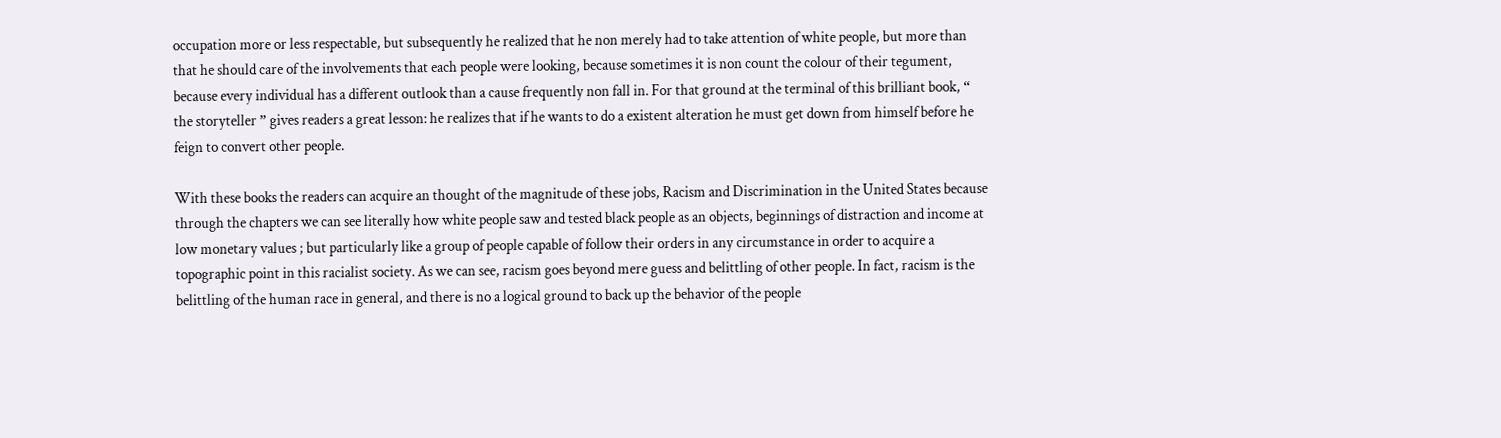occupation more or less respectable, but subsequently he realized that he non merely had to take attention of white people, but more than that he should care of the involvements that each people were looking, because sometimes it is non count the colour of their tegument, because every individual has a different outlook than a cause frequently non fall in. For that ground at the terminal of this brilliant book, “ the storyteller ” gives readers a great lesson: he realizes that if he wants to do a existent alteration he must get down from himself before he feign to convert other people.

With these books the readers can acquire an thought of the magnitude of these jobs, Racism and Discrimination in the United States because through the chapters we can see literally how white people saw and tested black people as an objects, beginnings of distraction and income at low monetary values ; but particularly like a group of people capable of follow their orders in any circumstance in order to acquire a topographic point in this racialist society. As we can see, racism goes beyond mere guess and belittling of other people. In fact, racism is the belittling of the human race in general, and there is no a logical ground to back up the behavior of the people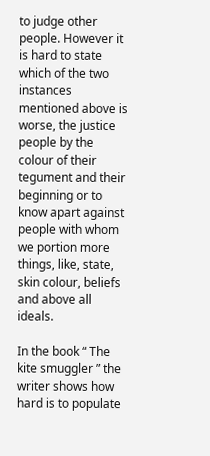to judge other people. However it is hard to state which of the two instances mentioned above is worse, the justice people by the colour of their tegument and their beginning or to know apart against people with whom we portion more things, like, state, skin colour, beliefs and above all ideals.

In the book “ The kite smuggler ” the writer shows how hard is to populate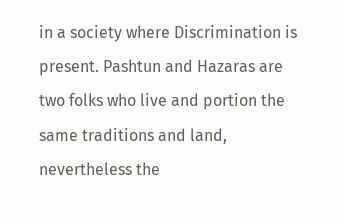in a society where Discrimination is present. Pashtun and Hazaras are two folks who live and portion the same traditions and land, nevertheless the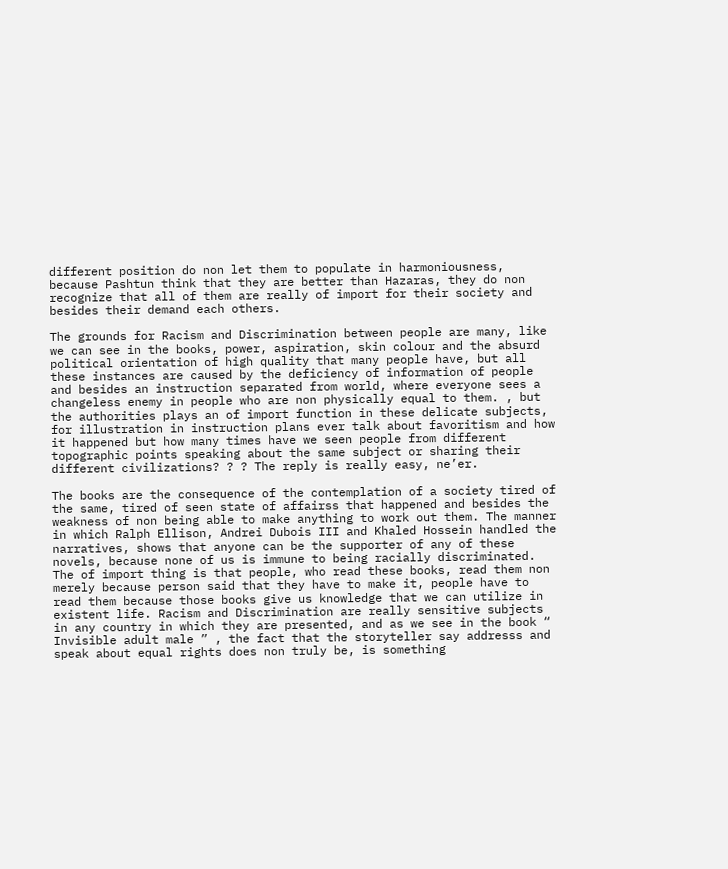different position do non let them to populate in harmoniousness, because Pashtun think that they are better than Hazaras, they do non recognize that all of them are really of import for their society and besides their demand each others.

The grounds for Racism and Discrimination between people are many, like we can see in the books, power, aspiration, skin colour and the absurd political orientation of high quality that many people have, but all these instances are caused by the deficiency of information of people and besides an instruction separated from world, where everyone sees a changeless enemy in people who are non physically equal to them. , but the authorities plays an of import function in these delicate subjects, for illustration in instruction plans ever talk about favoritism and how it happened but how many times have we seen people from different topographic points speaking about the same subject or sharing their different civilizations? ? ? The reply is really easy, ne’er.

The books are the consequence of the contemplation of a society tired of the same, tired of seen state of affairss that happened and besides the weakness of non being able to make anything to work out them. The manner in which Ralph Ellison, Andrei Dubois III and Khaled Hossein handled the narratives, shows that anyone can be the supporter of any of these novels, because none of us is immune to being racially discriminated. The of import thing is that people, who read these books, read them non merely because person said that they have to make it, people have to read them because those books give us knowledge that we can utilize in existent life. Racism and Discrimination are really sensitive subjects in any country in which they are presented, and as we see in the book “ Invisible adult male ” , the fact that the storyteller say addresss and speak about equal rights does non truly be, is something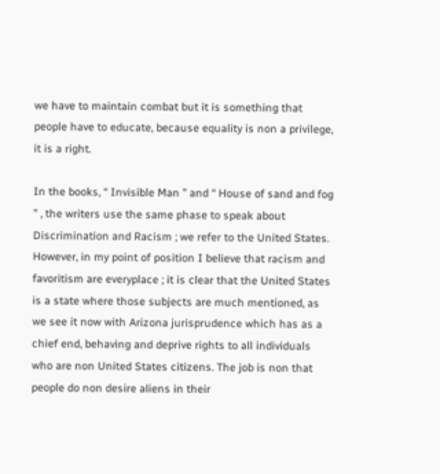we have to maintain combat but it is something that people have to educate, because equality is non a privilege, it is a right.

In the books, “ Invisible Man ” and “ House of sand and fog ” , the writers use the same phase to speak about Discrimination and Racism ; we refer to the United States. However, in my point of position I believe that racism and favoritism are everyplace ; it is clear that the United States is a state where those subjects are much mentioned, as we see it now with Arizona jurisprudence which has as a chief end, behaving and deprive rights to all individuals who are non United States citizens. The job is non that people do non desire aliens in their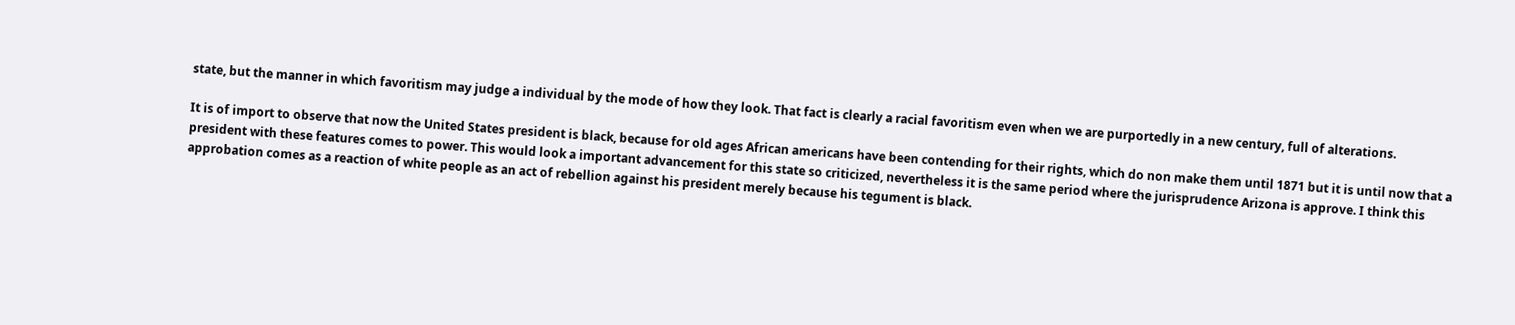state, but the manner in which favoritism may judge a individual by the mode of how they look. That fact is clearly a racial favoritism even when we are purportedly in a new century, full of alterations.

It is of import to observe that now the United States president is black, because for old ages African americans have been contending for their rights, which do non make them until 1871 but it is until now that a president with these features comes to power. This would look a important advancement for this state so criticized, nevertheless it is the same period where the jurisprudence Arizona is approve. I think this approbation comes as a reaction of white people as an act of rebellion against his president merely because his tegument is black.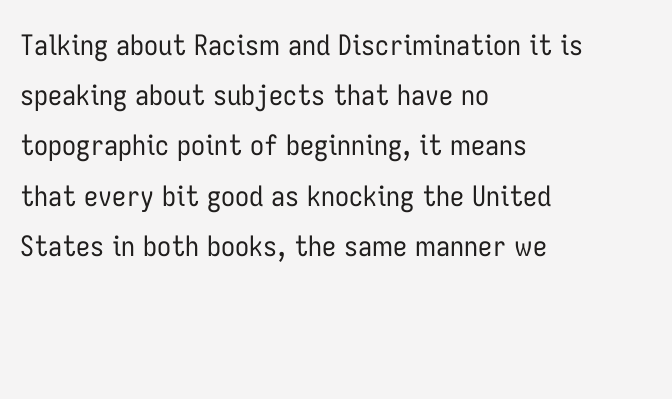Talking about Racism and Discrimination it is speaking about subjects that have no topographic point of beginning, it means that every bit good as knocking the United States in both books, the same manner we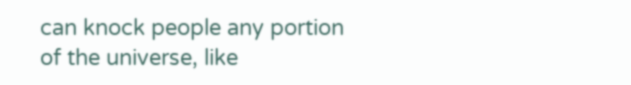can knock people any portion of the universe, like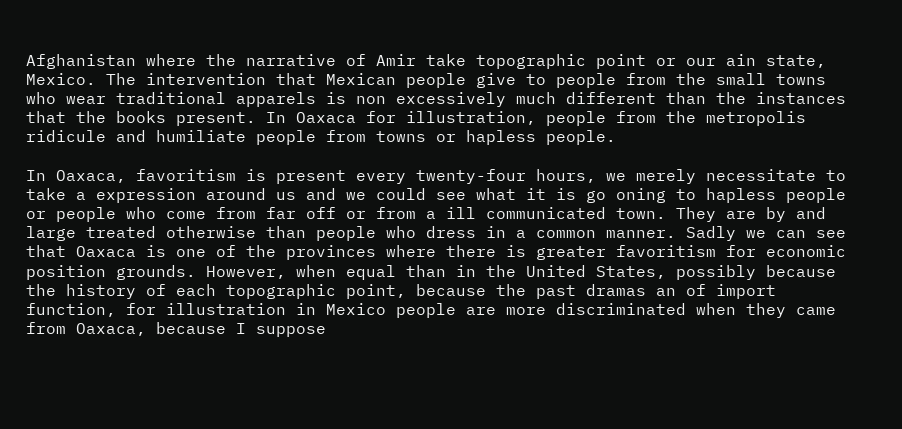Afghanistan where the narrative of Amir take topographic point or our ain state, Mexico. The intervention that Mexican people give to people from the small towns who wear traditional apparels is non excessively much different than the instances that the books present. In Oaxaca for illustration, people from the metropolis ridicule and humiliate people from towns or hapless people.

In Oaxaca, favoritism is present every twenty-four hours, we merely necessitate to take a expression around us and we could see what it is go oning to hapless people or people who come from far off or from a ill communicated town. They are by and large treated otherwise than people who dress in a common manner. Sadly we can see that Oaxaca is one of the provinces where there is greater favoritism for economic position grounds. However, when equal than in the United States, possibly because the history of each topographic point, because the past dramas an of import function, for illustration in Mexico people are more discriminated when they came from Oaxaca, because I suppose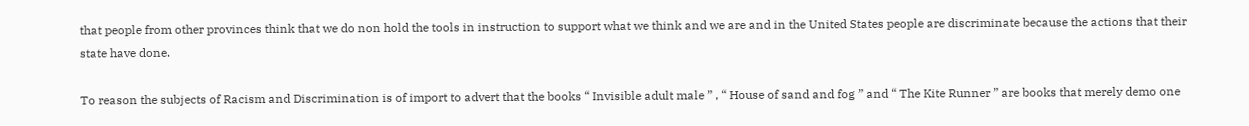that people from other provinces think that we do non hold the tools in instruction to support what we think and we are and in the United States people are discriminate because the actions that their state have done.

To reason the subjects of Racism and Discrimination is of import to advert that the books “ Invisible adult male ” , “ House of sand and fog ” and “ The Kite Runner ” are books that merely demo one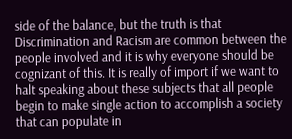side of the balance, but the truth is that Discrimination and Racism are common between the people involved and it is why everyone should be cognizant of this. It is really of import if we want to halt speaking about these subjects that all people begin to make single action to accomplish a society that can populate in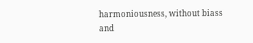harmoniousness, without biass and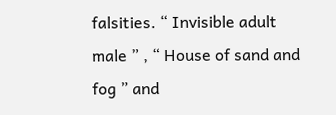falsities. “ Invisible adult male ” , “ House of sand and fog ” and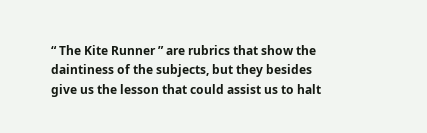“ The Kite Runner ” are rubrics that show the daintiness of the subjects, but they besides give us the lesson that could assist us to halt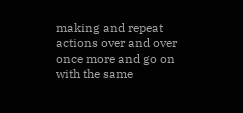making and repeat actions over and over once more and go on with the same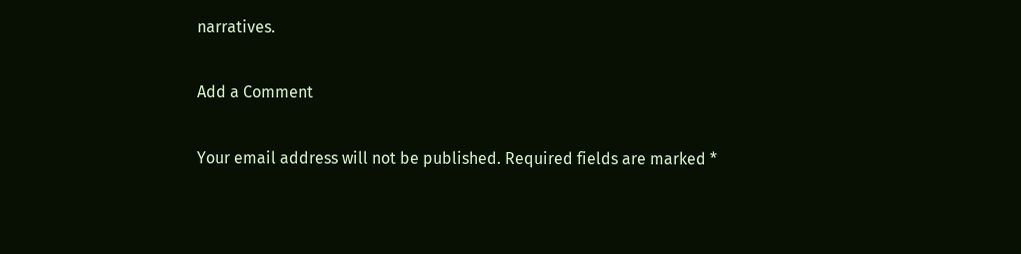narratives.

Add a Comment

Your email address will not be published. Required fields are marked *